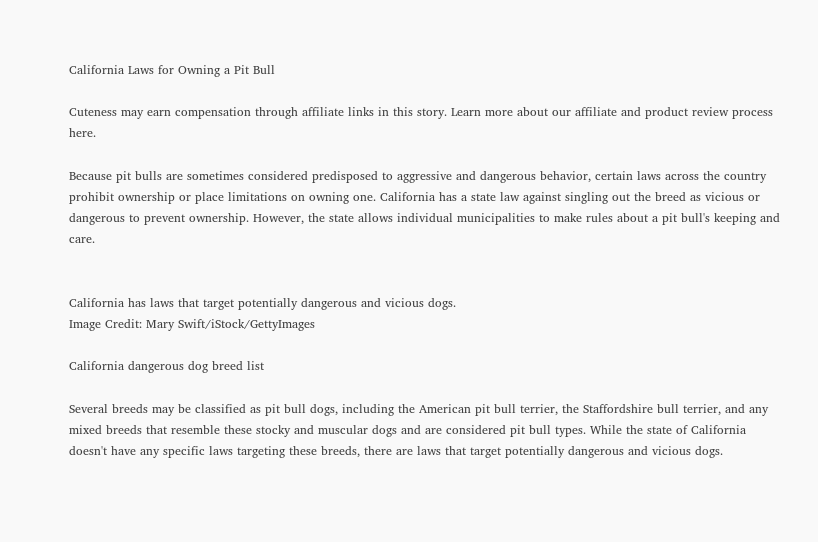California Laws for Owning a Pit Bull

Cuteness may earn compensation through affiliate links in this story. Learn more about our affiliate and product review process here.

Because pit bulls are sometimes considered predisposed to aggressive and dangerous behavior, certain laws across the country prohibit ownership or place limitations on owning one. California has a state law against singling out the breed as vicious or dangerous to prevent ownership. However, the state allows individual municipalities to make rules about a pit bull's keeping and care.


California has laws that target potentially dangerous and vicious dogs.
Image Credit: Mary Swift/iStock/GettyImages

California dangerous dog breed list

Several breeds may be classified as pit bull dogs, including the American pit bull terrier, the Staffordshire bull terrier, and any mixed breeds that resemble these stocky and muscular dogs and are considered pit bull types. While the state of California doesn't have any specific laws targeting these breeds, there are laws that target potentially dangerous and vicious dogs.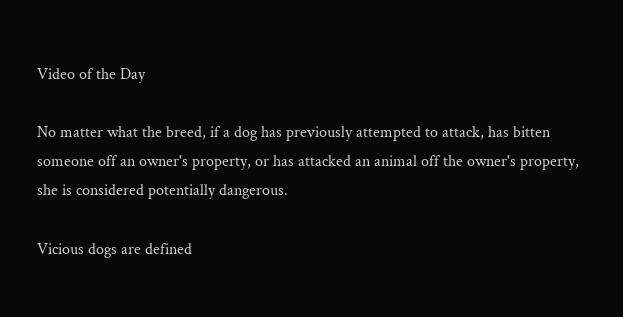Video of the Day

No matter what the breed, if a dog has previously attempted to attack, has bitten someone off an owner's property, or has attacked an animal off the owner's property, she is considered potentially dangerous.

Vicious dogs are defined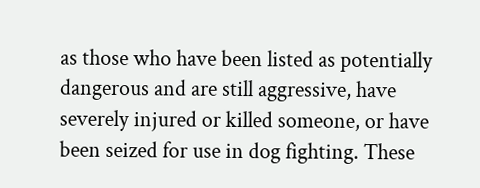as those who have been listed as potentially dangerous and are still aggressive, have severely injured or killed someone, or have been seized for use in dog fighting. These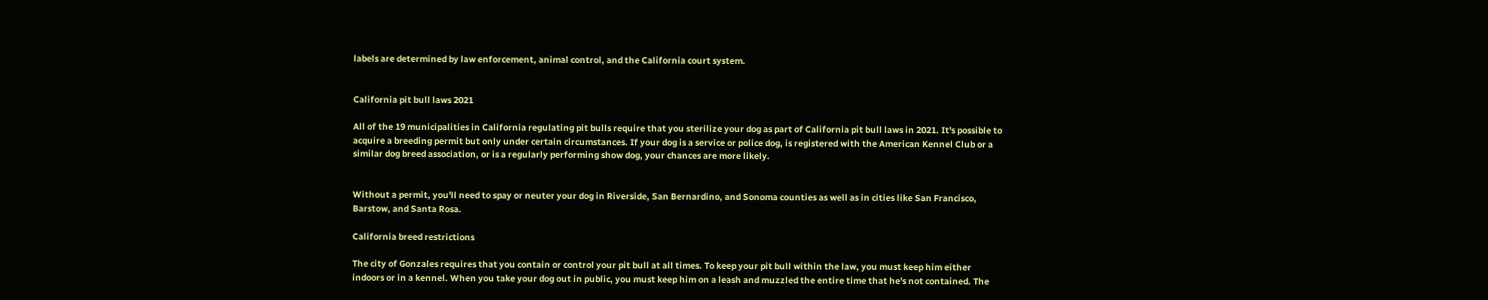labels are determined by law enforcement, animal control, and the California court system.


California pit bull laws 2021

All of the 19 municipalities in California regulating pit bulls require that you sterilize your dog as part of California pit bull laws in 2021. It's possible to acquire a breeding permit but only under certain circumstances. If your dog is a service or police dog, is registered with the American Kennel Club or a similar dog breed association, or is a regularly performing show dog, your chances are more likely.


Without a permit, you'll need to spay or neuter your dog in Riverside, San Bernardino, and Sonoma counties as well as in cities like San Francisco, Barstow, and Santa Rosa.

California breed restrictions

The city of Gonzales requires that you contain or control your pit bull at all times. To keep your pit bull within the law, you must keep him either indoors or in a kennel. When you take your dog out in public, you must keep him on a leash and muzzled the entire time that he's not contained. The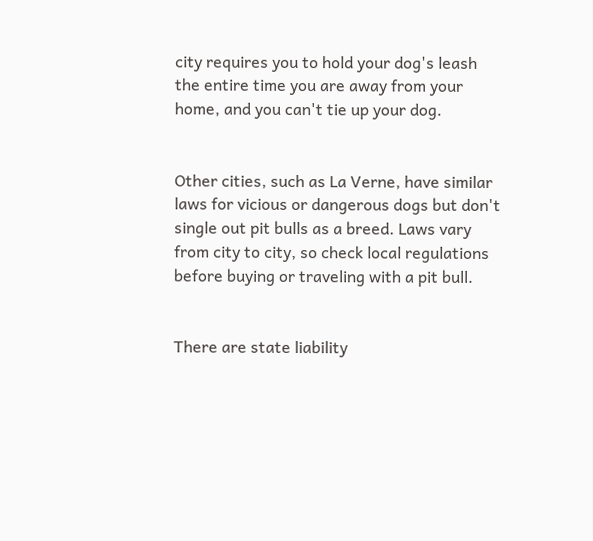city requires you to hold your dog's leash the entire time you are away from your home, and you can't tie up your dog.


Other cities, such as La Verne, have similar laws for vicious or dangerous dogs but don't single out pit bulls as a breed. Laws vary from city to city, so check local regulations before buying or traveling with a pit bull.


There are state liability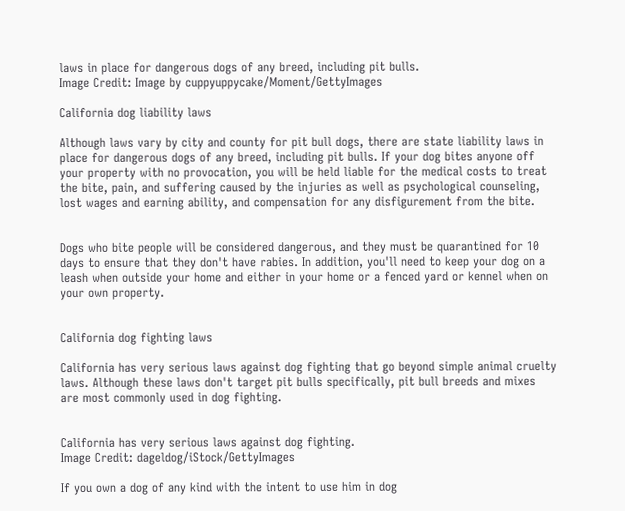laws in place for dangerous dogs of any breed, including pit bulls.
Image Credit: Image by cuppyuppycake/Moment/GettyImages

California dog liability laws

Although laws vary by city and county for pit bull dogs, there are state liability laws in place for dangerous dogs of any breed, including pit bulls. If your dog bites anyone off your property with no provocation, you will be held liable for the medical costs to treat the bite, pain, and suffering caused by the injuries as well as psychological counseling, lost wages and earning ability, and compensation for any disfigurement from the bite.


Dogs who bite people will be considered dangerous, and they must be quarantined for 10 days to ensure that they don't have rabies. In addition, you'll need to keep your dog on a leash when outside your home and either in your home or a fenced yard or kennel when on your own property.


California dog fighting laws

California has very serious laws against dog fighting that go beyond simple animal cruelty laws. Although these laws don't target pit bulls specifically, pit bull breeds and mixes are most commonly used in dog fighting.


California has very serious laws against dog fighting.
Image Credit: dageldog/iStock/GettyImages

If you own a dog of any kind with the intent to use him in dog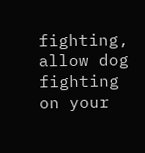fighting, allow dog fighting on your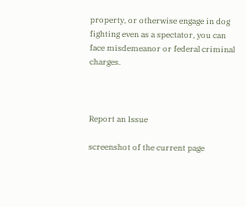property, or otherwise engage in dog fighting even as a spectator, you can face misdemeanor or federal criminal charges.



Report an Issue

screenshot of the current page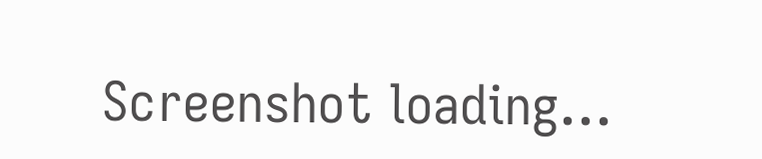Screenshot loading...